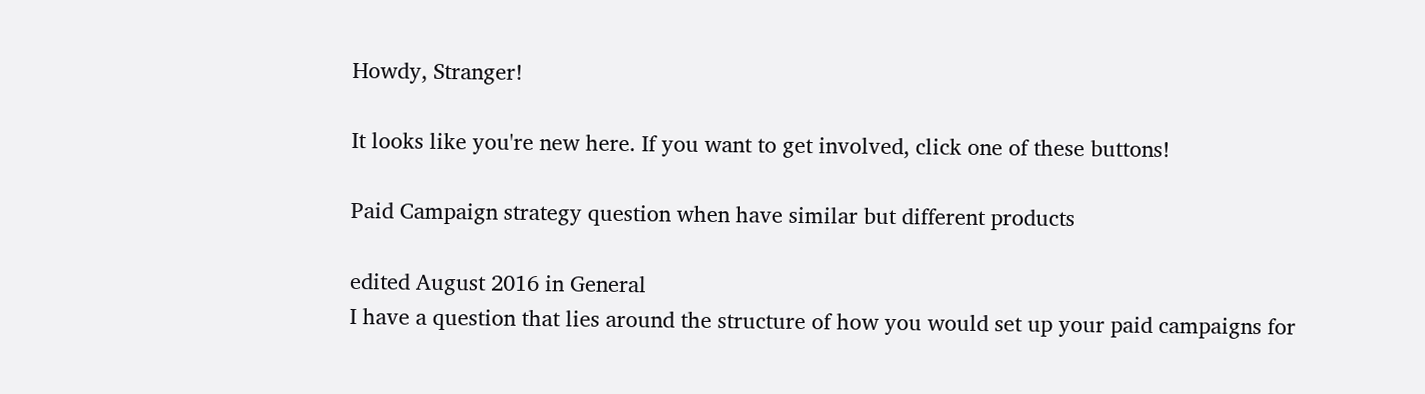Howdy, Stranger!

It looks like you're new here. If you want to get involved, click one of these buttons!

Paid Campaign strategy question when have similar but different products

edited August 2016 in General
I have a question that lies around the structure of how you would set up your paid campaigns for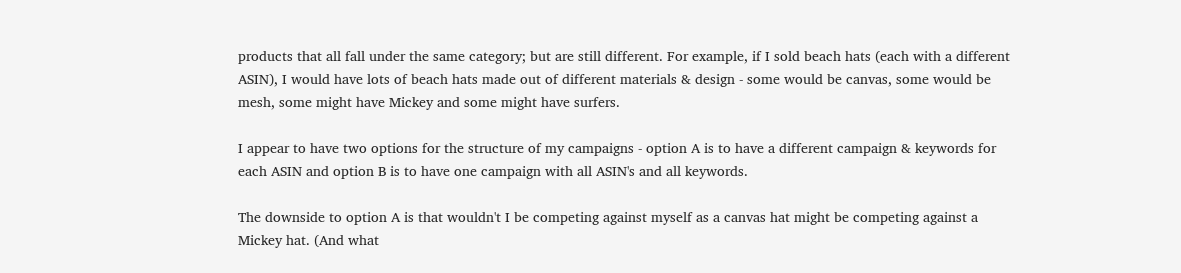products that all fall under the same category; but are still different. For example, if I sold beach hats (each with a different ASIN), I would have lots of beach hats made out of different materials & design - some would be canvas, some would be mesh, some might have Mickey and some might have surfers.

I appear to have two options for the structure of my campaigns - option A is to have a different campaign & keywords for each ASIN and option B is to have one campaign with all ASIN's and all keywords.

The downside to option A is that wouldn't I be competing against myself as a canvas hat might be competing against a Mickey hat. (And what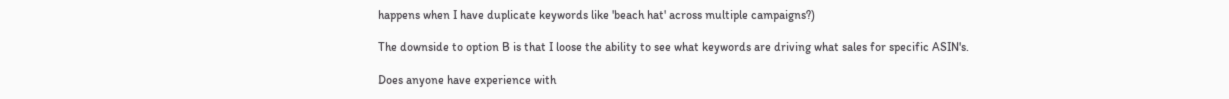happens when I have duplicate keywords like 'beach hat' across multiple campaigns?)

The downside to option B is that I loose the ability to see what keywords are driving what sales for specific ASIN's.

Does anyone have experience with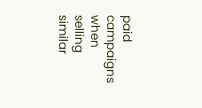paid campaigns when selling similar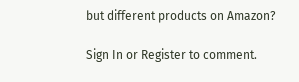but different products on Amazon?

Sign In or Register to comment.